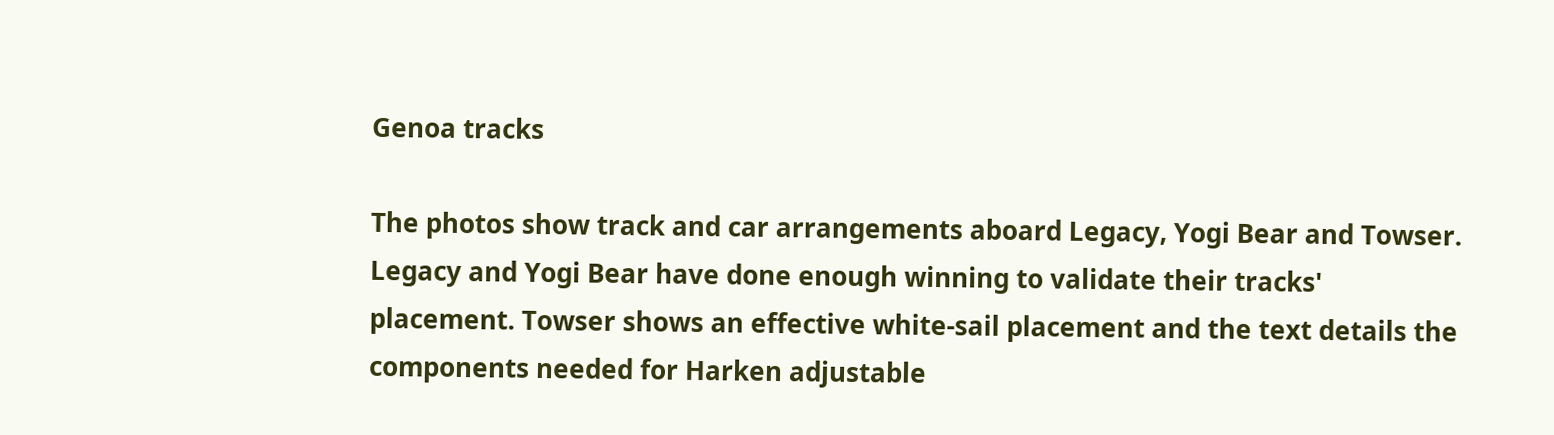Genoa tracks

The photos show track and car arrangements aboard Legacy, Yogi Bear and Towser. Legacy and Yogi Bear have done enough winning to validate their tracks' placement. Towser shows an effective white-sail placement and the text details the components needed for Harken adjustable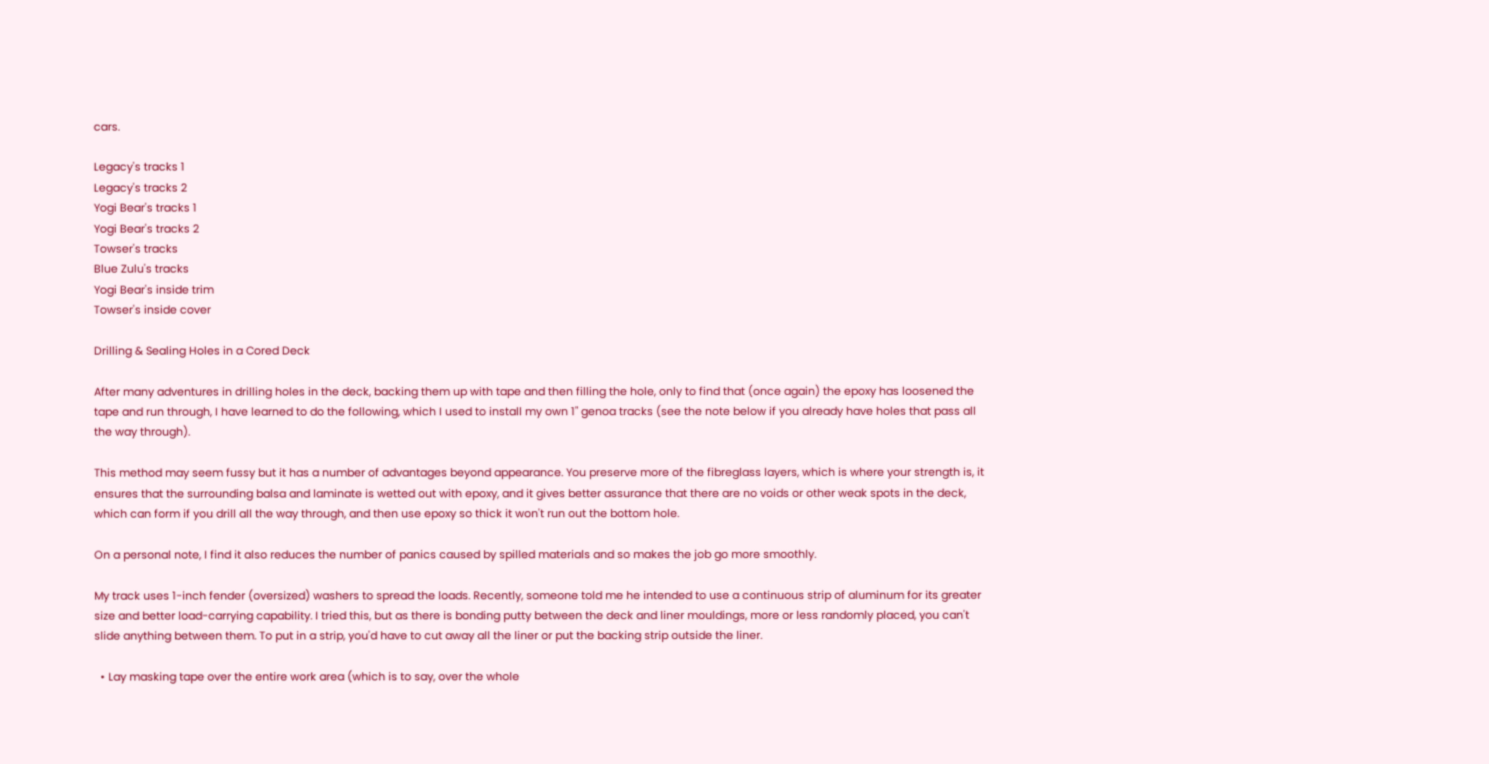cars.

Legacy's tracks 1
Legacy's tracks 2
Yogi Bear's tracks 1
Yogi Bear's tracks 2
Towser's tracks
Blue Zulu's tracks
Yogi Bear's inside trim
Towser's inside cover

Drilling & Sealing Holes in a Cored Deck

After many adventures in drilling holes in the deck, backing them up with tape and then filling the hole, only to find that (once again) the epoxy has loosened the tape and run through, I have learned to do the following, which I used to install my own 1" genoa tracks (see the note below if you already have holes that pass all the way through).

This method may seem fussy but it has a number of advantages beyond appearance. You preserve more of the fibreglass layers, which is where your strength is, it ensures that the surrounding balsa and laminate is wetted out with epoxy, and it gives better assurance that there are no voids or other weak spots in the deck, which can form if you drill all the way through, and then use epoxy so thick it won't run out the bottom hole.

On a personal note, I find it also reduces the number of panics caused by spilled materials and so makes the job go more smoothly.

My track uses 1-inch fender (oversized) washers to spread the loads. Recently, someone told me he intended to use a continuous strip of aluminum for its greater size and better load-carrying capability. I tried this, but as there is bonding putty between the deck and liner mouldings, more or less randomly placed, you can't slide anything between them. To put in a strip, you'd have to cut away all the liner or put the backing strip outside the liner.

  • Lay masking tape over the entire work area (which is to say, over the whole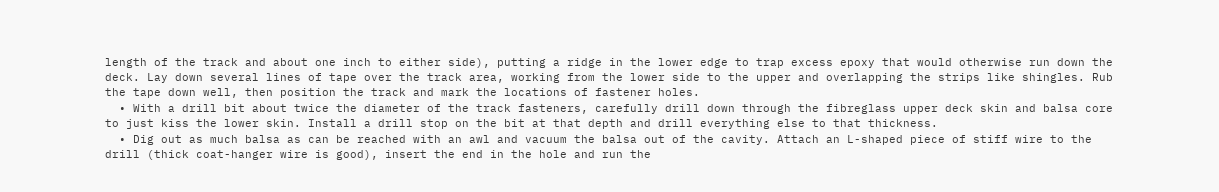length of the track and about one inch to either side), putting a ridge in the lower edge to trap excess epoxy that would otherwise run down the deck. Lay down several lines of tape over the track area, working from the lower side to the upper and overlapping the strips like shingles. Rub the tape down well, then position the track and mark the locations of fastener holes.
  • With a drill bit about twice the diameter of the track fasteners, carefully drill down through the fibreglass upper deck skin and balsa core to just kiss the lower skin. Install a drill stop on the bit at that depth and drill everything else to that thickness.
  • Dig out as much balsa as can be reached with an awl and vacuum the balsa out of the cavity. Attach an L-shaped piece of stiff wire to the drill (thick coat-hanger wire is good), insert the end in the hole and run the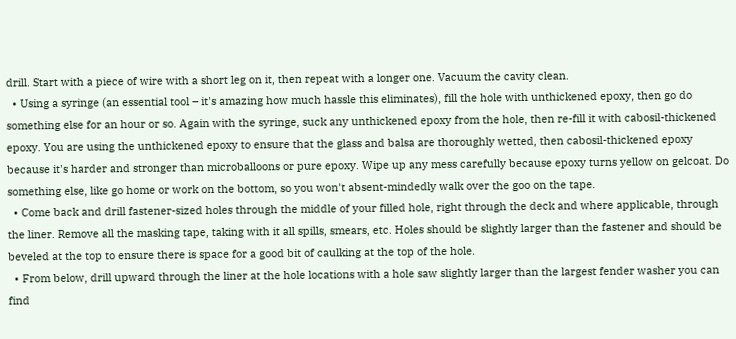drill. Start with a piece of wire with a short leg on it, then repeat with a longer one. Vacuum the cavity clean.
  • Using a syringe (an essential tool – it's amazing how much hassle this eliminates), fill the hole with unthickened epoxy, then go do something else for an hour or so. Again with the syringe, suck any unthickened epoxy from the hole, then re-fill it with cabosil-thickened epoxy. You are using the unthickened epoxy to ensure that the glass and balsa are thoroughly wetted, then cabosil-thickened epoxy because it's harder and stronger than microballoons or pure epoxy. Wipe up any mess carefully because epoxy turns yellow on gelcoat. Do something else, like go home or work on the bottom, so you won't absent-mindedly walk over the goo on the tape.
  • Come back and drill fastener-sized holes through the middle of your filled hole, right through the deck and where applicable, through the liner. Remove all the masking tape, taking with it all spills, smears, etc. Holes should be slightly larger than the fastener and should be beveled at the top to ensure there is space for a good bit of caulking at the top of the hole.
  • From below, drill upward through the liner at the hole locations with a hole saw slightly larger than the largest fender washer you can find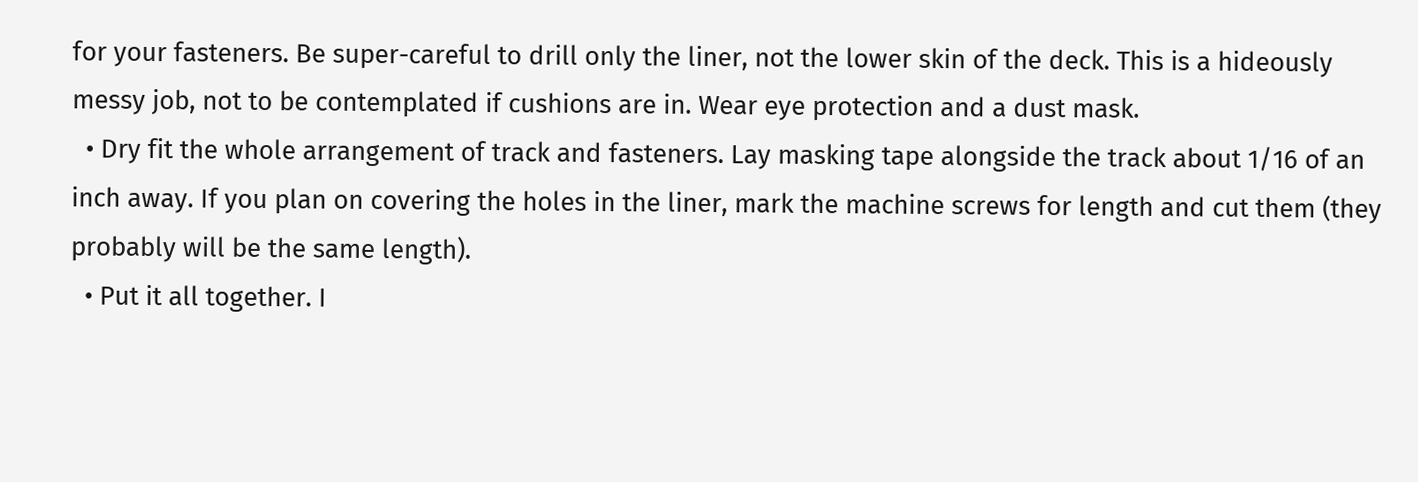for your fasteners. Be super-careful to drill only the liner, not the lower skin of the deck. This is a hideously messy job, not to be contemplated if cushions are in. Wear eye protection and a dust mask.
  • Dry fit the whole arrangement of track and fasteners. Lay masking tape alongside the track about 1/16 of an inch away. If you plan on covering the holes in the liner, mark the machine screws for length and cut them (they probably will be the same length).
  • Put it all together. I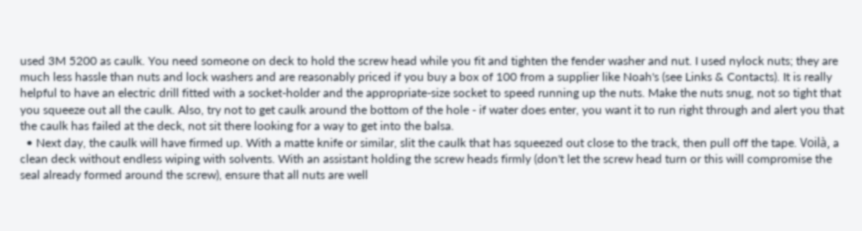used 3M 5200 as caulk. You need someone on deck to hold the screw head while you fit and tighten the fender washer and nut. I used nylock nuts; they are much less hassle than nuts and lock washers and are reasonably priced if you buy a box of 100 from a supplier like Noah's (see Links & Contacts). It is really helpful to have an electric drill fitted with a socket-holder and the appropriate-size socket to speed running up the nuts. Make the nuts snug, not so tight that you squeeze out all the caulk. Also, try not to get caulk around the bottom of the hole - if water does enter, you want it to run right through and alert you that the caulk has failed at the deck, not sit there looking for a way to get into the balsa.
  • Next day, the caulk will have firmed up. With a matte knife or similar, slit the caulk that has squeezed out close to the track, then pull off the tape. Voilà, a clean deck without endless wiping with solvents. With an assistant holding the screw heads firmly (don't let the screw head turn or this will compromise the seal already formed around the screw), ensure that all nuts are well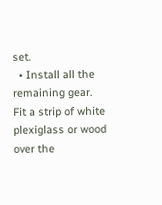set.
  • Install all the remaining gear. Fit a strip of white plexiglass or wood over the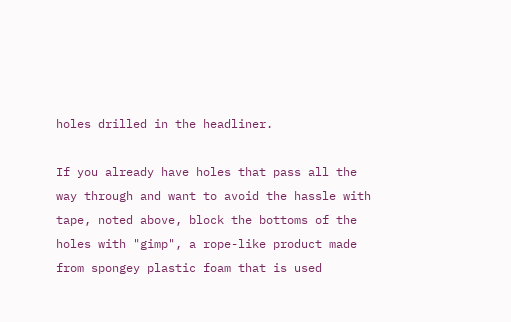holes drilled in the headliner.

If you already have holes that pass all the way through and want to avoid the hassle with tape, noted above, block the bottoms of the holes with "gimp", a rope-like product made from spongey plastic foam that is used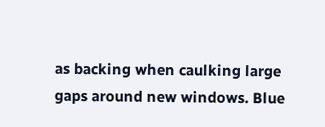as backing when caulking large gaps around new windows. Blue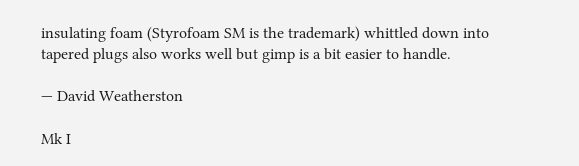insulating foam (Styrofoam SM is the trademark) whittled down into tapered plugs also works well but gimp is a bit easier to handle.

— David Weatherston

Mk I